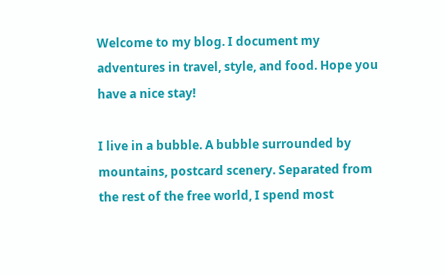Welcome to my blog. I document my adventures in travel, style, and food. Hope you have a nice stay!

I live in a bubble. A bubble surrounded by mountains, postcard scenery. Separated from the rest of the free world, I spend most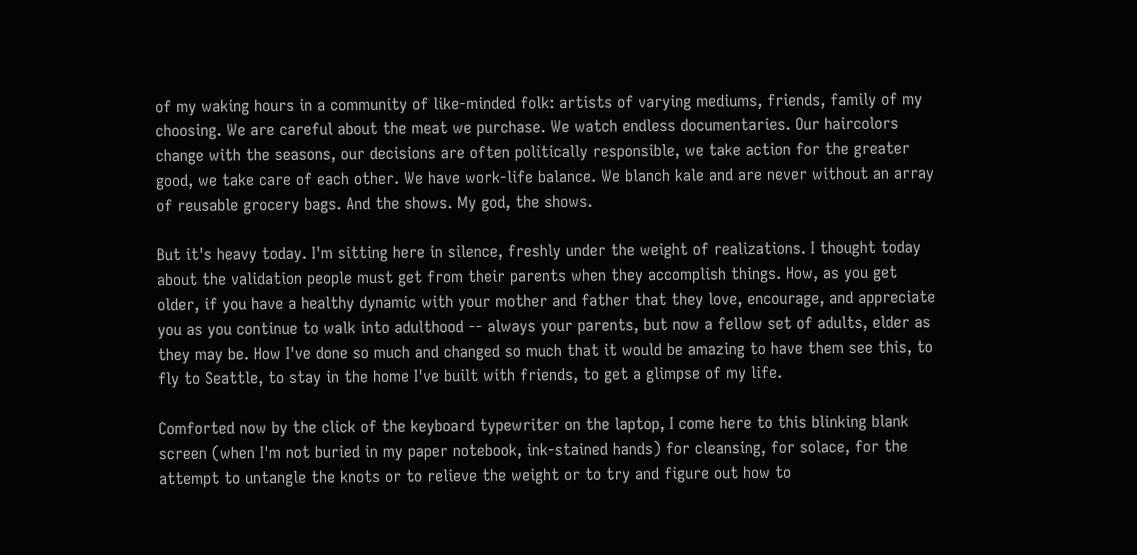of my waking hours in a community of like-minded folk: artists of varying mediums, friends, family of my choosing. We are careful about the meat we purchase. We watch endless documentaries. Our haircolors change with the seasons, our decisions are often politically responsible, we take action for the greater good, we take care of each other. We have work-life balance. We blanch kale and are never without an array of reusable grocery bags. And the shows. My god, the shows.

But it's heavy today. I'm sitting here in silence, freshly under the weight of realizations. I thought today about the validation people must get from their parents when they accomplish things. How, as you get older, if you have a healthy dynamic with your mother and father that they love, encourage, and appreciate you as you continue to walk into adulthood -- always your parents, but now a fellow set of adults, elder as they may be. How I've done so much and changed so much that it would be amazing to have them see this, to fly to Seattle, to stay in the home I've built with friends, to get a glimpse of my life.

Comforted now by the click of the keyboard typewriter on the laptop, I come here to this blinking blank screen (when I'm not buried in my paper notebook, ink-stained hands) for cleansing, for solace, for the attempt to untangle the knots or to relieve the weight or to try and figure out how to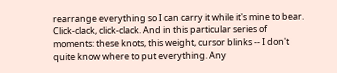rearrange everything so I can carry it while it's mine to bear. Click-clack, click-clack. And in this particular series of moments: these knots, this weight, cursor blinks -- I don't quite know where to put everything. Any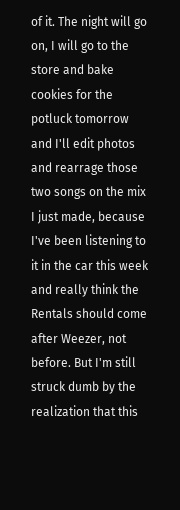of it. The night will go on, I will go to the store and bake cookies for the potluck tomorrow and I'll edit photos and rearrage those two songs on the mix I just made, because I've been listening to it in the car this week and really think the Rentals should come after Weezer, not before. But I'm still struck dumb by the realization that this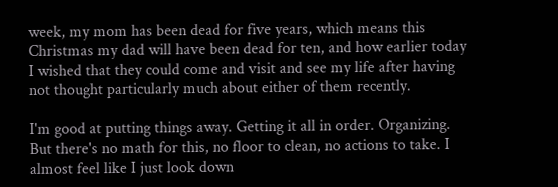week, my mom has been dead for five years, which means this Christmas my dad will have been dead for ten, and how earlier today I wished that they could come and visit and see my life after having not thought particularly much about either of them recently.

I'm good at putting things away. Getting it all in order. Organizing. But there's no math for this, no floor to clean, no actions to take. I almost feel like I just look down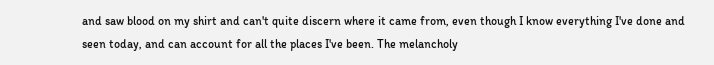and saw blood on my shirt and can't quite discern where it came from, even though I know everything I've done and seen today, and can account for all the places I've been. The melancholy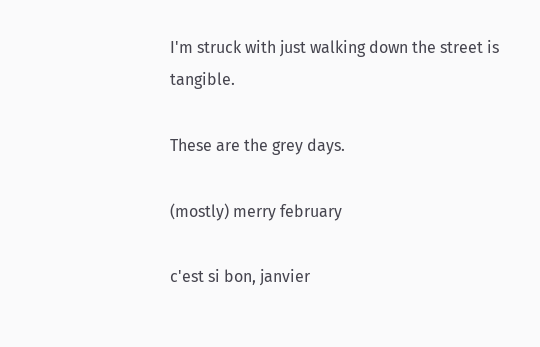I'm struck with just walking down the street is tangible.

These are the grey days.

(mostly) merry february

c'est si bon, janvier